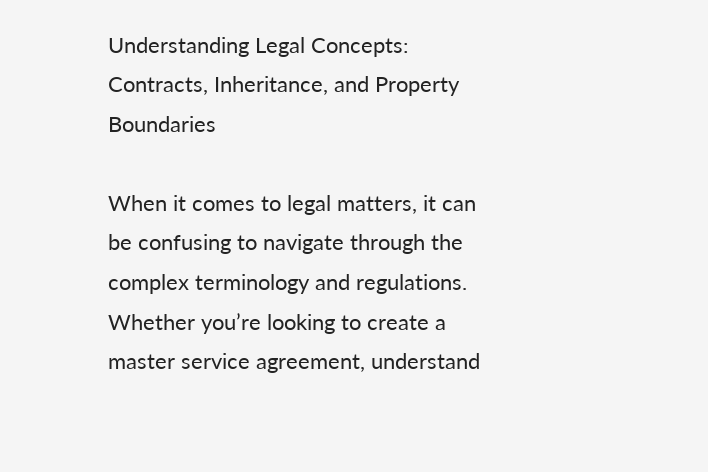Understanding Legal Concepts: Contracts, Inheritance, and Property Boundaries

When it comes to legal matters, it can be confusing to navigate through the complex terminology and regulations. Whether you’re looking to create a master service agreement, understand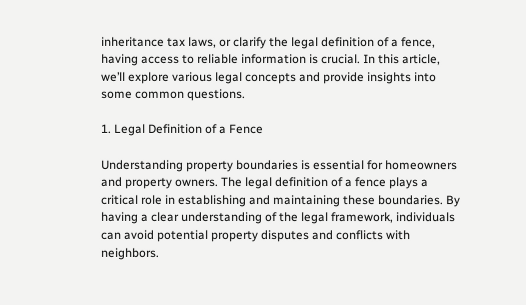inheritance tax laws, or clarify the legal definition of a fence, having access to reliable information is crucial. In this article, we’ll explore various legal concepts and provide insights into some common questions.

1. Legal Definition of a Fence

Understanding property boundaries is essential for homeowners and property owners. The legal definition of a fence plays a critical role in establishing and maintaining these boundaries. By having a clear understanding of the legal framework, individuals can avoid potential property disputes and conflicts with neighbors.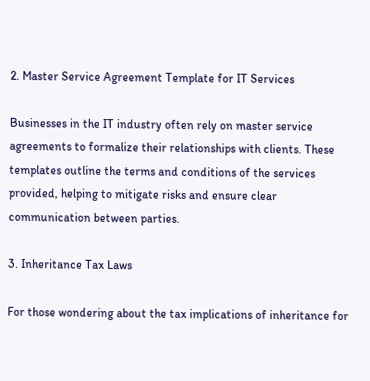2. Master Service Agreement Template for IT Services

Businesses in the IT industry often rely on master service agreements to formalize their relationships with clients. These templates outline the terms and conditions of the services provided, helping to mitigate risks and ensure clear communication between parties.

3. Inheritance Tax Laws

For those wondering about the tax implications of inheritance for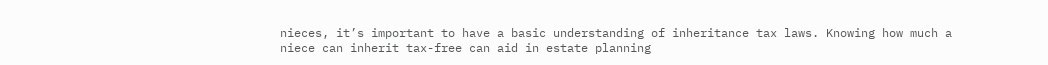nieces, it’s important to have a basic understanding of inheritance tax laws. Knowing how much a niece can inherit tax-free can aid in estate planning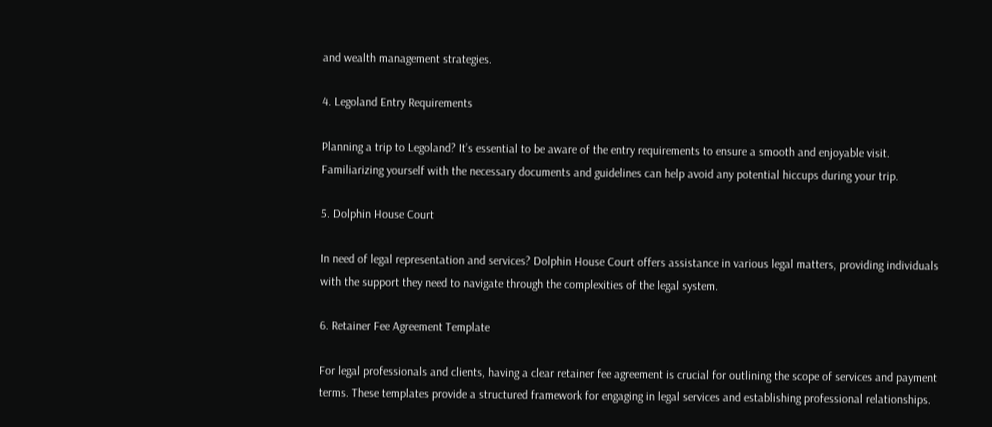and wealth management strategies.

4. Legoland Entry Requirements

Planning a trip to Legoland? It’s essential to be aware of the entry requirements to ensure a smooth and enjoyable visit. Familiarizing yourself with the necessary documents and guidelines can help avoid any potential hiccups during your trip.

5. Dolphin House Court

In need of legal representation and services? Dolphin House Court offers assistance in various legal matters, providing individuals with the support they need to navigate through the complexities of the legal system.

6. Retainer Fee Agreement Template

For legal professionals and clients, having a clear retainer fee agreement is crucial for outlining the scope of services and payment terms. These templates provide a structured framework for engaging in legal services and establishing professional relationships.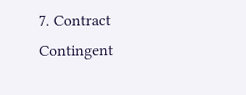7. Contract Contingent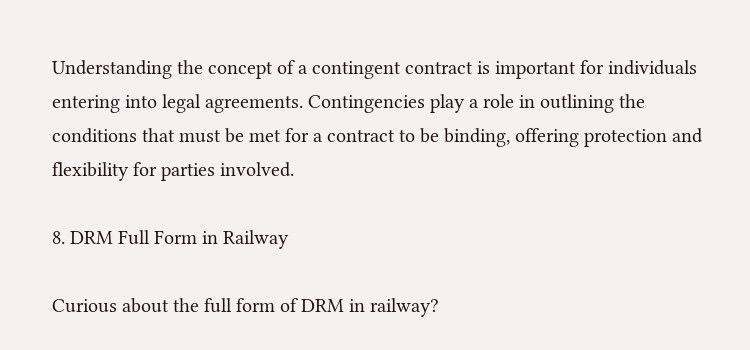Understanding the concept of a contingent contract is important for individuals entering into legal agreements. Contingencies play a role in outlining the conditions that must be met for a contract to be binding, offering protection and flexibility for parties involved.

8. DRM Full Form in Railway

Curious about the full form of DRM in railway?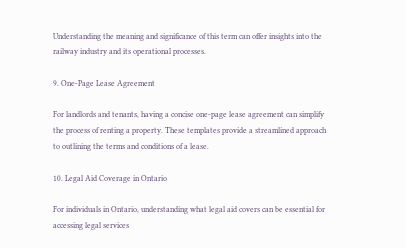Understanding the meaning and significance of this term can offer insights into the railway industry and its operational processes.

9. One-Page Lease Agreement

For landlords and tenants, having a concise one-page lease agreement can simplify the process of renting a property. These templates provide a streamlined approach to outlining the terms and conditions of a lease.

10. Legal Aid Coverage in Ontario

For individuals in Ontario, understanding what legal aid covers can be essential for accessing legal services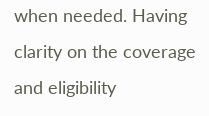when needed. Having clarity on the coverage and eligibility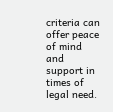criteria can offer peace of mind and support in times of legal need.